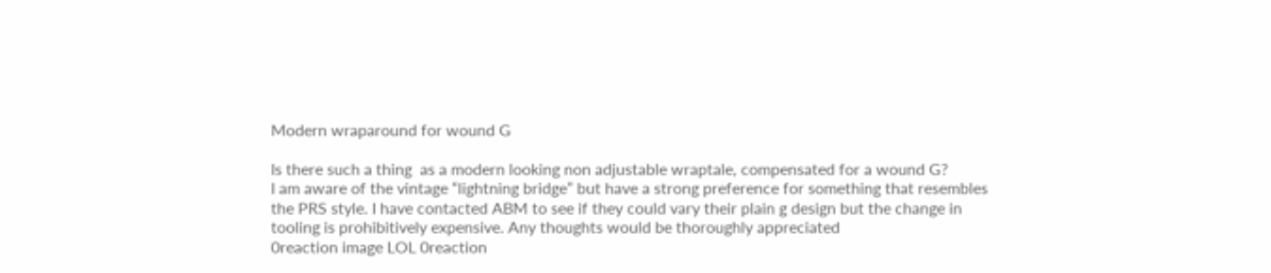Modern wraparound for wound G

Is there such a thing  as a modern looking non adjustable wraptale, compensated for a wound G?
I am aware of the vintage “lightning bridge” but have a strong preference for something that resembles the PRS style. I have contacted ABM to see if they could vary their plain g design but the change in tooling is prohibitively expensive. Any thoughts would be thoroughly appreciated
0reaction image LOL 0reaction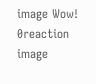image Wow! 0reaction image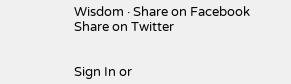Wisdom · Share on Facebook Share on Twitter


Sign In or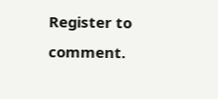Register to comment.